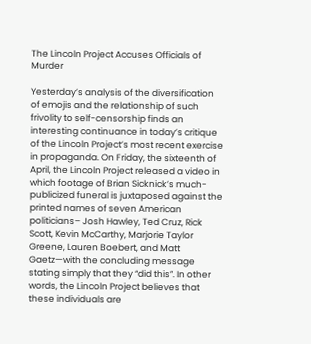The Lincoln Project Accuses Officials of Murder

Yesterday’s analysis of the diversification of emojis and the relationship of such frivolity to self-censorship finds an interesting continuance in today’s critique of the Lincoln Project’s most recent exercise in propaganda. On Friday, the sixteenth of April, the Lincoln Project released a video in which footage of Brian Sicknick’s much-publicized funeral is juxtaposed against the printed names of seven American politicians– Josh Hawley, Ted Cruz, Rick Scott, Kevin McCarthy, Marjorie Taylor Greene, Lauren Boebert, and Matt Gaetz—with the concluding message stating simply that they “did this”. In other words, the Lincoln Project believes that these individuals are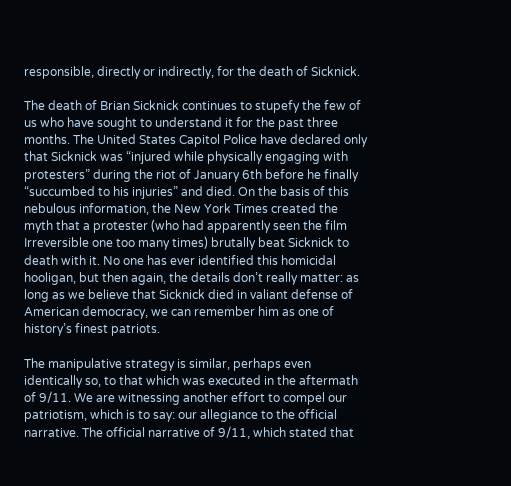responsible, directly or indirectly, for the death of Sicknick.

The death of Brian Sicknick continues to stupefy the few of us who have sought to understand it for the past three months. The United States Capitol Police have declared only that Sicknick was “injured while physically engaging with protesters” during the riot of January 6th before he finally “succumbed to his injuries” and died. On the basis of this nebulous information, the New York Times created the myth that a protester (who had apparently seen the film Irreversible one too many times) brutally beat Sicknick to death with it. No one has ever identified this homicidal hooligan, but then again, the details don’t really matter: as long as we believe that Sicknick died in valiant defense of American democracy, we can remember him as one of history’s finest patriots.

The manipulative strategy is similar, perhaps even identically so, to that which was executed in the aftermath of 9/11. We are witnessing another effort to compel our patriotism, which is to say: our allegiance to the official narrative. The official narrative of 9/11, which stated that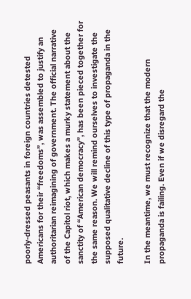poorly-dressed peasants in foreign countries detested Americans for their “freedoms”, was assembled to justify an authoritarian reimagining of government. The official narrative of the Capitol riot, which makes a murky statement about the sanctity of “American democracy”, has been pieced together for the same reason. We will remind ourselves to investigate the supposed qualitative decline of this type of propaganda in the future.

In the meantime, we must recognize that the modern propaganda is failing. Even if we disregard the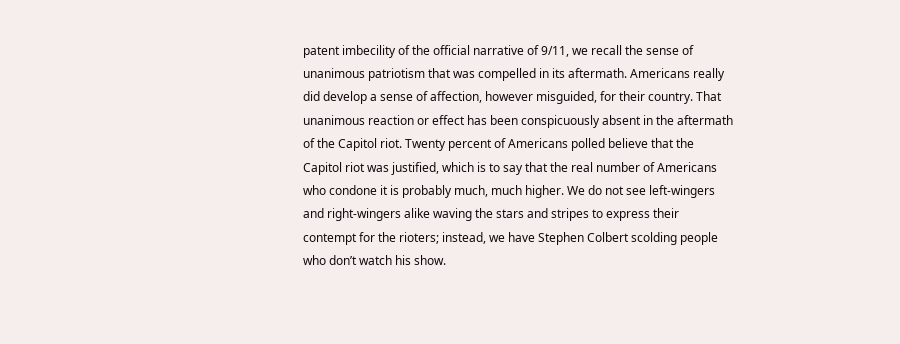patent imbecility of the official narrative of 9/11, we recall the sense of unanimous patriotism that was compelled in its aftermath. Americans really did develop a sense of affection, however misguided, for their country. That unanimous reaction or effect has been conspicuously absent in the aftermath of the Capitol riot. Twenty percent of Americans polled believe that the Capitol riot was justified, which is to say that the real number of Americans who condone it is probably much, much higher. We do not see left-wingers and right-wingers alike waving the stars and stripes to express their contempt for the rioters; instead, we have Stephen Colbert scolding people who don’t watch his show.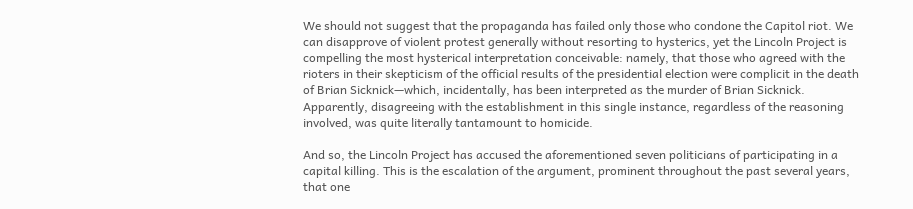We should not suggest that the propaganda has failed only those who condone the Capitol riot. We can disapprove of violent protest generally without resorting to hysterics, yet the Lincoln Project is compelling the most hysterical interpretation conceivable: namely, that those who agreed with the rioters in their skepticism of the official results of the presidential election were complicit in the death of Brian Sicknick—which, incidentally, has been interpreted as the murder of Brian Sicknick. Apparently, disagreeing with the establishment in this single instance, regardless of the reasoning involved, was quite literally tantamount to homicide.

And so, the Lincoln Project has accused the aforementioned seven politicians of participating in a capital killing. This is the escalation of the argument, prominent throughout the past several years, that one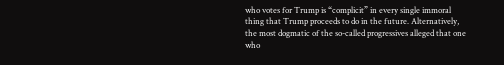who votes for Trump is “complicit” in every single immoral thing that Trump proceeds to do in the future. Alternatively, the most dogmatic of the so-called progressives alleged that one who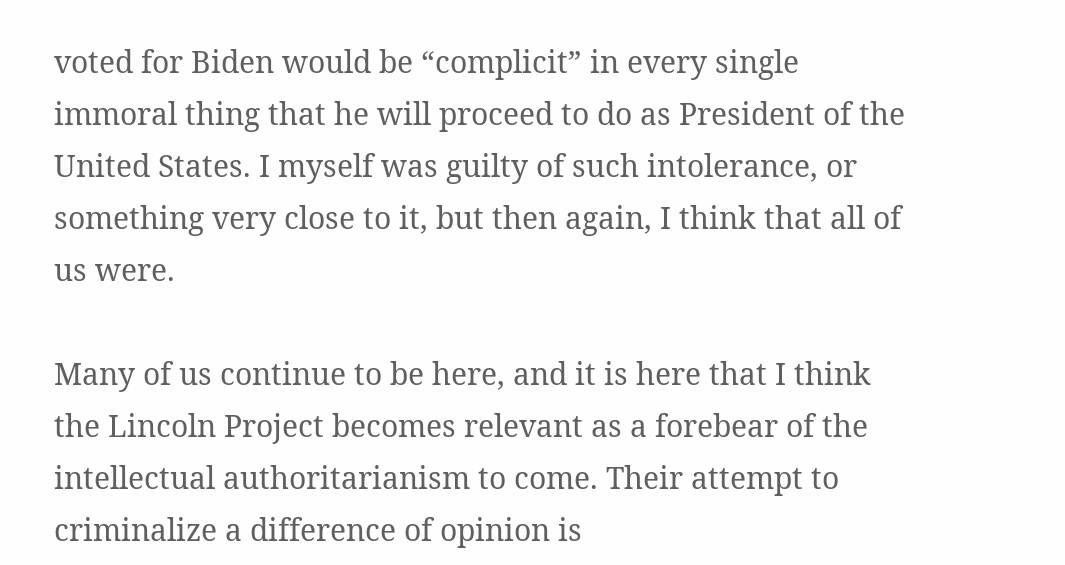voted for Biden would be “complicit” in every single immoral thing that he will proceed to do as President of the United States. I myself was guilty of such intolerance, or something very close to it, but then again, I think that all of us were.

Many of us continue to be here, and it is here that I think the Lincoln Project becomes relevant as a forebear of the intellectual authoritarianism to come. Their attempt to criminalize a difference of opinion is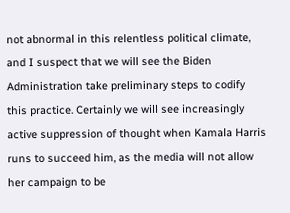not abnormal in this relentless political climate, and I suspect that we will see the Biden Administration take preliminary steps to codify this practice. Certainly we will see increasingly active suppression of thought when Kamala Harris runs to succeed him, as the media will not allow her campaign to be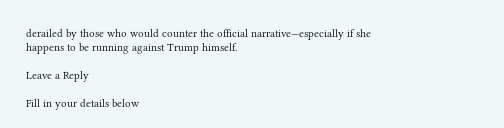derailed by those who would counter the official narrative—especially if she happens to be running against Trump himself.

Leave a Reply

Fill in your details below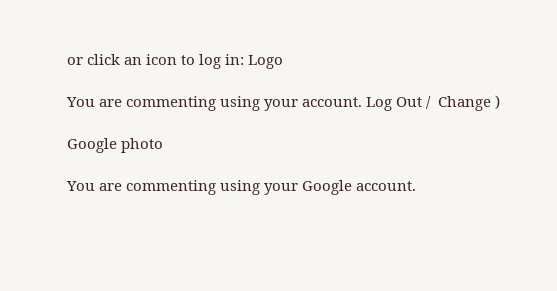or click an icon to log in: Logo

You are commenting using your account. Log Out /  Change )

Google photo

You are commenting using your Google account.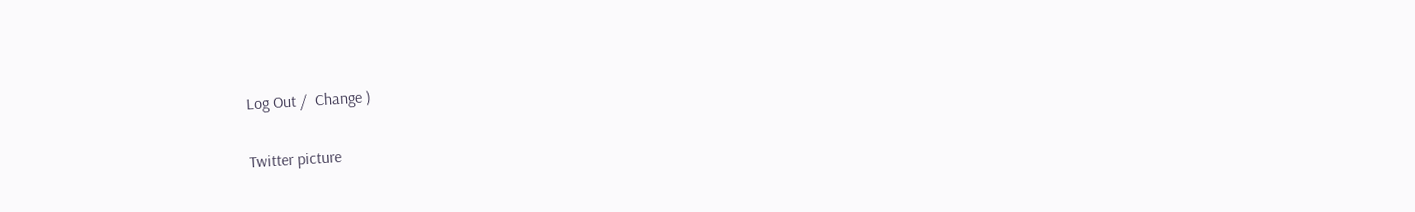Log Out /  Change )

Twitter picture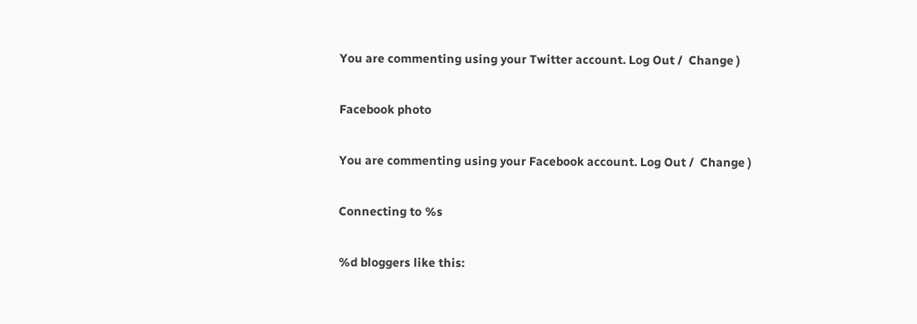You are commenting using your Twitter account. Log Out /  Change )

Facebook photo

You are commenting using your Facebook account. Log Out /  Change )

Connecting to %s

%d bloggers like this: